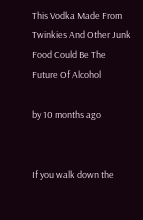This Vodka Made From Twinkies And Other Junk Food Could Be The Future Of Alcohol

by 10 months ago


If you walk down the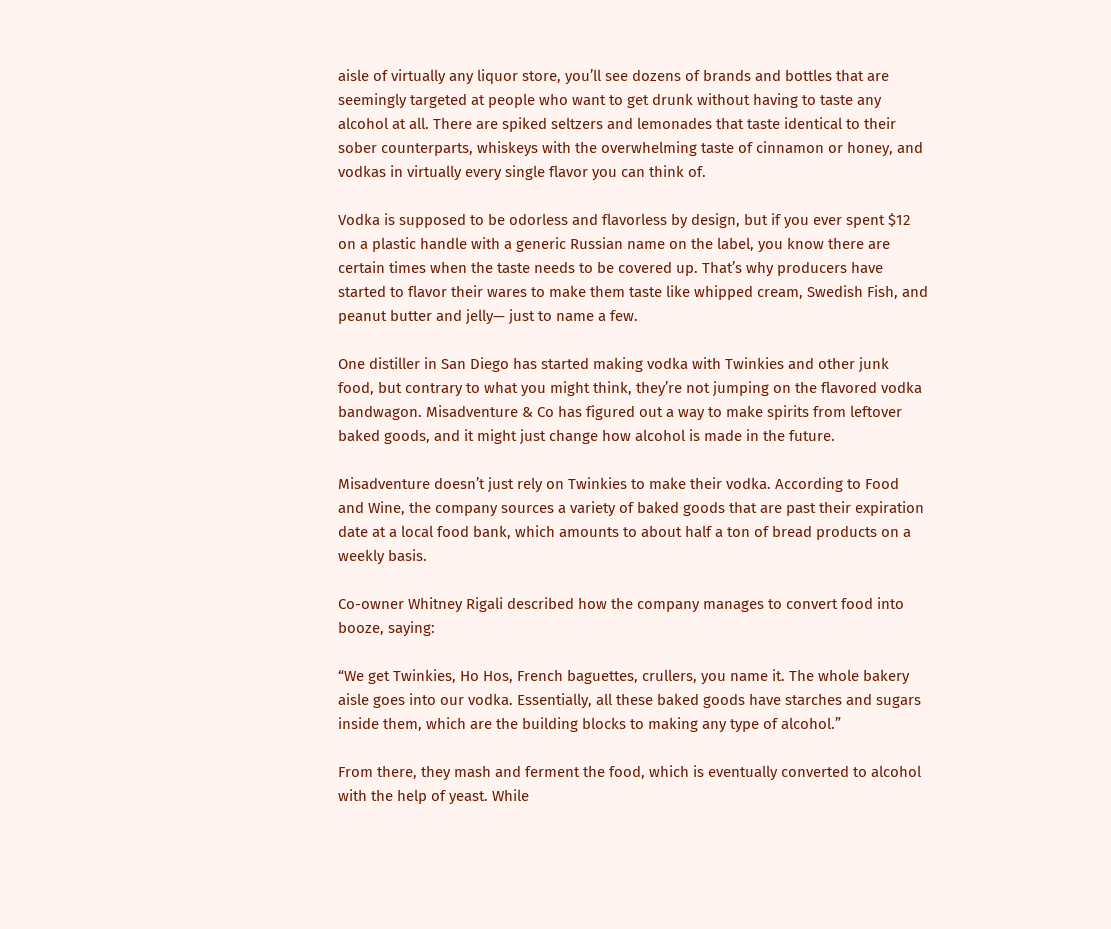aisle of virtually any liquor store, you’ll see dozens of brands and bottles that are seemingly targeted at people who want to get drunk without having to taste any alcohol at all. There are spiked seltzers and lemonades that taste identical to their sober counterparts, whiskeys with the overwhelming taste of cinnamon or honey, and vodkas in virtually every single flavor you can think of.

Vodka is supposed to be odorless and flavorless by design, but if you ever spent $12 on a plastic handle with a generic Russian name on the label, you know there are certain times when the taste needs to be covered up. That’s why producers have started to flavor their wares to make them taste like whipped cream, Swedish Fish, and peanut butter and jelly— just to name a few.

One distiller in San Diego has started making vodka with Twinkies and other junk food, but contrary to what you might think, they’re not jumping on the flavored vodka bandwagon. Misadventure & Co has figured out a way to make spirits from leftover baked goods, and it might just change how alcohol is made in the future.

Misadventure doesn’t just rely on Twinkies to make their vodka. According to Food and Wine, the company sources a variety of baked goods that are past their expiration date at a local food bank, which amounts to about half a ton of bread products on a weekly basis.

Co-owner Whitney Rigali described how the company manages to convert food into booze, saying:

“We get Twinkies, Ho Hos, French baguettes, crullers, you name it. The whole bakery aisle goes into our vodka. Essentially, all these baked goods have starches and sugars inside them, which are the building blocks to making any type of alcohol.”

From there, they mash and ferment the food, which is eventually converted to alcohol with the help of yeast. While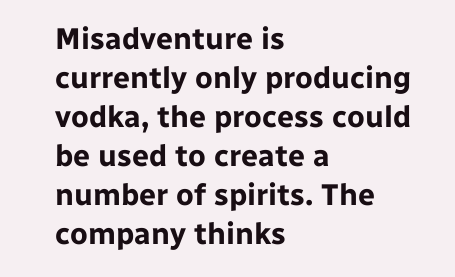Misadventure is currently only producing vodka, the process could be used to create a number of spirits. The company thinks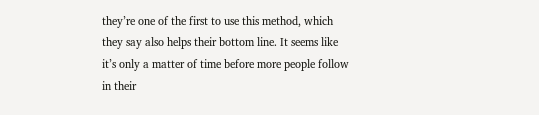they’re one of the first to use this method, which they say also helps their bottom line. It seems like it’s only a matter of time before more people follow in their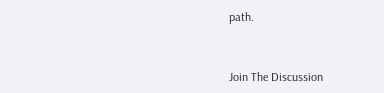path.


Join The Discussion